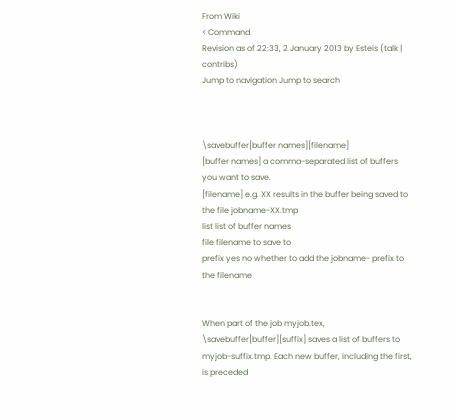From Wiki
< Command
Revision as of 22:33, 2 January 2013 by Esteis (talk | contribs)
Jump to navigation Jump to search



\savebuffer[buffer names][filename]
[buffer names] a comma-separated list of buffers you want to save.
[filename] e.g. XX results in the buffer being saved to the file jobname-XX.tmp
list list of buffer names
file filename to save to
prefix yes no whether to add the jobname- prefix to the filename


When part of the job myjob.tex, \savebuffer[buffer][suffix] saves a list of buffers to myjob-suffix.tmp. Each new buffer, including the first, is preceded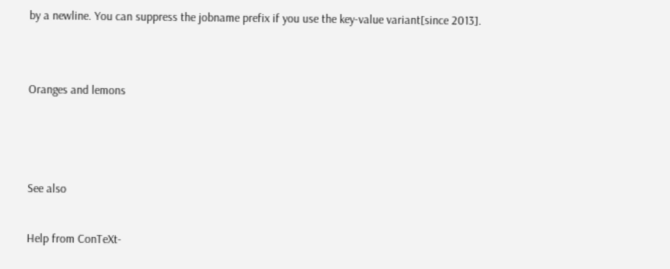by a newline. You can suppress the jobname prefix if you use the key-value variant[since 2013].


Oranges and lemons



See also

Help from ConTeXt-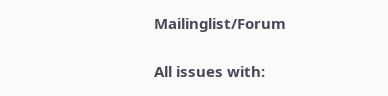Mailinglist/Forum

All issues with: